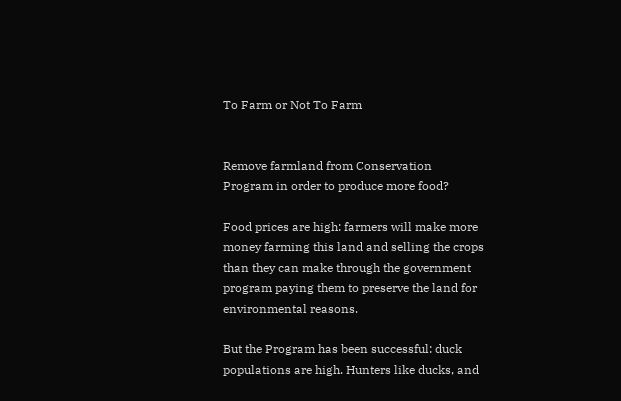To Farm or Not To Farm


Remove farmland from Conservation Program in order to produce more food?

Food prices are high: farmers will make more money farming this land and selling the crops than they can make through the government program paying them to preserve the land for environmental reasons.

But the Program has been successful: duck populations are high. Hunters like ducks, and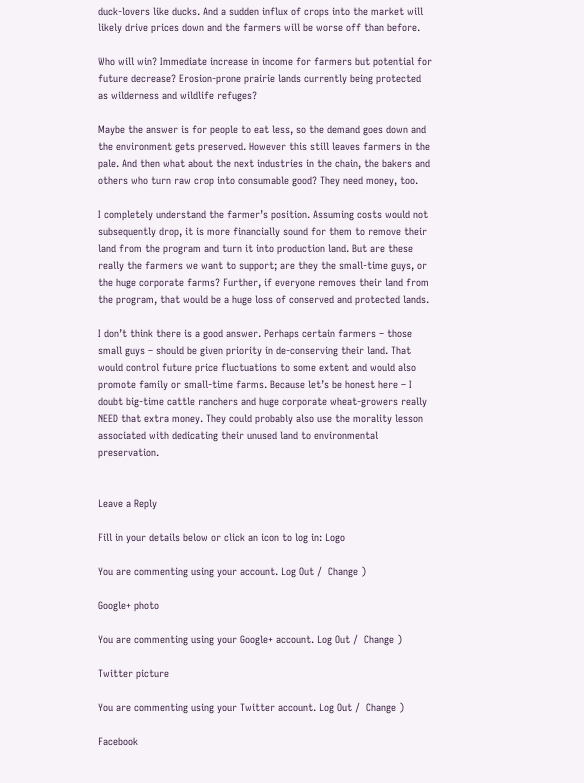duck-lovers like ducks. And a sudden influx of crops into the market will likely drive prices down and the farmers will be worse off than before.

Who will win? Immediate increase in income for farmers but potential for future decrease? Erosion-prone prairie lands currently being protected as wilderness and wildlife refuges?

Maybe the answer is for people to eat less, so the demand goes down and the environment gets preserved. However this still leaves farmers in the pale. And then what about the next industries in the chain, the bakers and others who turn raw crop into consumable good? They need money, too.

I completely understand the farmer’s position. Assuming costs would not subsequently drop, it is more financially sound for them to remove their land from the program and turn it into production land. But are these really the farmers we want to support; are they the small-time guys, or the huge corporate farms? Further, if everyone removes their land from the program, that would be a huge loss of conserved and protected lands.

I don’t think there is a good answer. Perhaps certain farmers – those small guys – should be given priority in de-conserving their land. That would control future price fluctuations to some extent and would also promote family or small-time farms. Because let’s be honest here – I doubt big-time cattle ranchers and huge corporate wheat-growers really NEED that extra money. They could probably also use the morality lesson associated with dedicating their unused land to environmental preservation.


Leave a Reply

Fill in your details below or click an icon to log in: Logo

You are commenting using your account. Log Out /  Change )

Google+ photo

You are commenting using your Google+ account. Log Out /  Change )

Twitter picture

You are commenting using your Twitter account. Log Out /  Change )

Facebook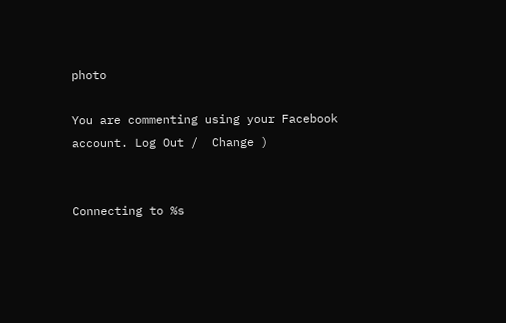photo

You are commenting using your Facebook account. Log Out /  Change )


Connecting to %s